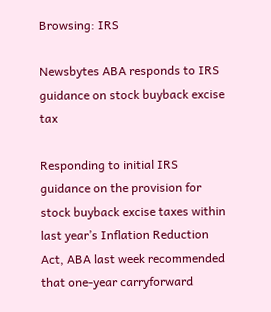Browsing: IRS

Newsbytes ABA responds to IRS guidance on stock buyback excise tax

Responding to initial IRS guidance on the provision for stock buyback excise taxes within last year’s Inflation Reduction Act, ABA last week recommended that one-year carryforward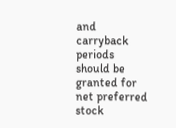and carryback periods should be granted for net preferred stock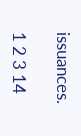issuances.

1 2 3 14